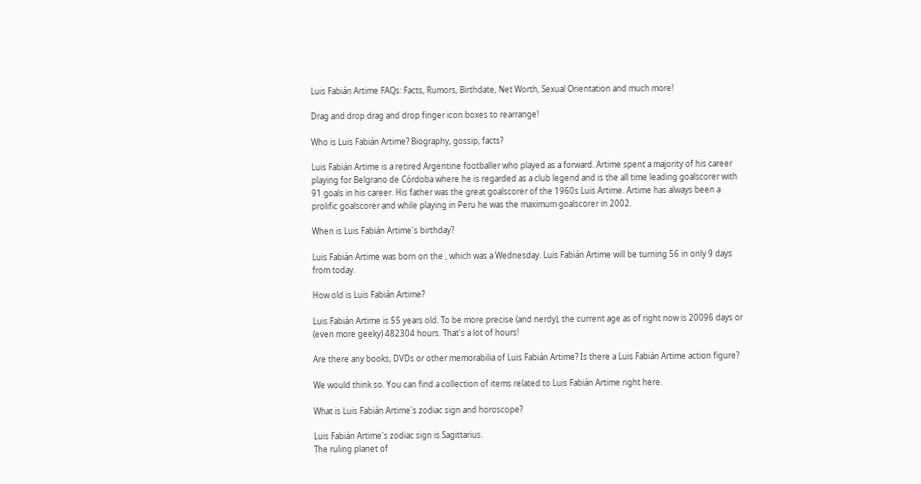Luis Fabián Artime FAQs: Facts, Rumors, Birthdate, Net Worth, Sexual Orientation and much more!

Drag and drop drag and drop finger icon boxes to rearrange!

Who is Luis Fabián Artime? Biography, gossip, facts?

Luis Fabián Artime is a retired Argentine footballer who played as a forward. Artime spent a majority of his career playing for Belgrano de Córdoba where he is regarded as a club legend and is the all time leading goalscorer with 91 goals in his career. His father was the great goalscorer of the 1960s Luis Artime. Artime has always been a prolific goalscorer and while playing in Peru he was the maximum goalscorer in 2002.

When is Luis Fabián Artime's birthday?

Luis Fabián Artime was born on the , which was a Wednesday. Luis Fabián Artime will be turning 56 in only 9 days from today.

How old is Luis Fabián Artime?

Luis Fabián Artime is 55 years old. To be more precise (and nerdy), the current age as of right now is 20096 days or (even more geeky) 482304 hours. That's a lot of hours!

Are there any books, DVDs or other memorabilia of Luis Fabián Artime? Is there a Luis Fabián Artime action figure?

We would think so. You can find a collection of items related to Luis Fabián Artime right here.

What is Luis Fabián Artime's zodiac sign and horoscope?

Luis Fabián Artime's zodiac sign is Sagittarius.
The ruling planet of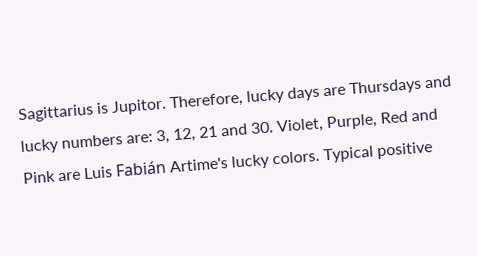Sagittarius is Jupitor. Therefore, lucky days are Thursdays and lucky numbers are: 3, 12, 21 and 30. Violet, Purple, Red and Pink are Luis Fabián Artime's lucky colors. Typical positive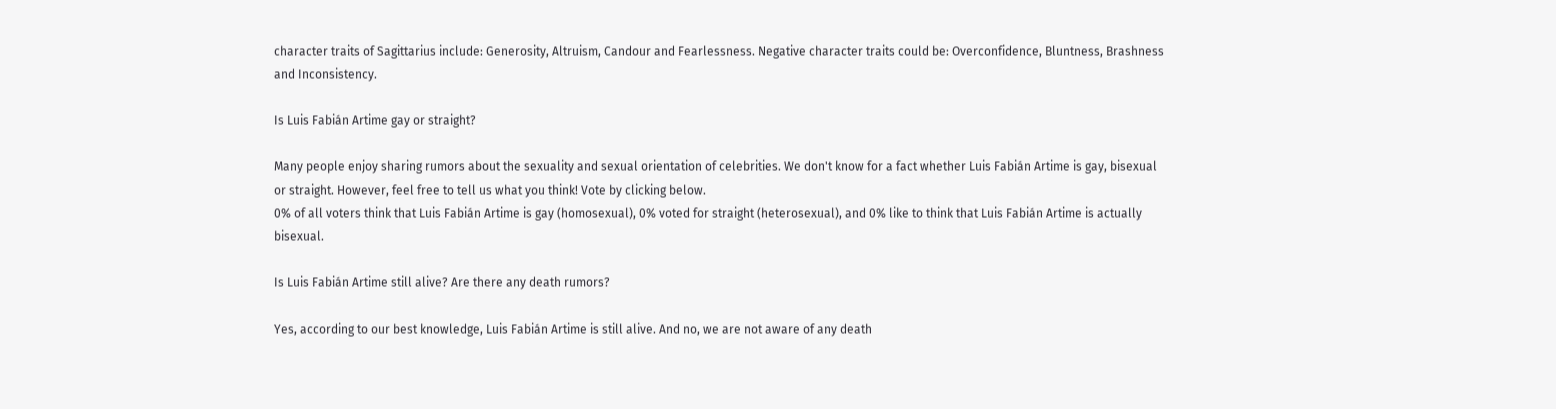character traits of Sagittarius include: Generosity, Altruism, Candour and Fearlessness. Negative character traits could be: Overconfidence, Bluntness, Brashness and Inconsistency.

Is Luis Fabián Artime gay or straight?

Many people enjoy sharing rumors about the sexuality and sexual orientation of celebrities. We don't know for a fact whether Luis Fabián Artime is gay, bisexual or straight. However, feel free to tell us what you think! Vote by clicking below.
0% of all voters think that Luis Fabián Artime is gay (homosexual), 0% voted for straight (heterosexual), and 0% like to think that Luis Fabián Artime is actually bisexual.

Is Luis Fabián Artime still alive? Are there any death rumors?

Yes, according to our best knowledge, Luis Fabián Artime is still alive. And no, we are not aware of any death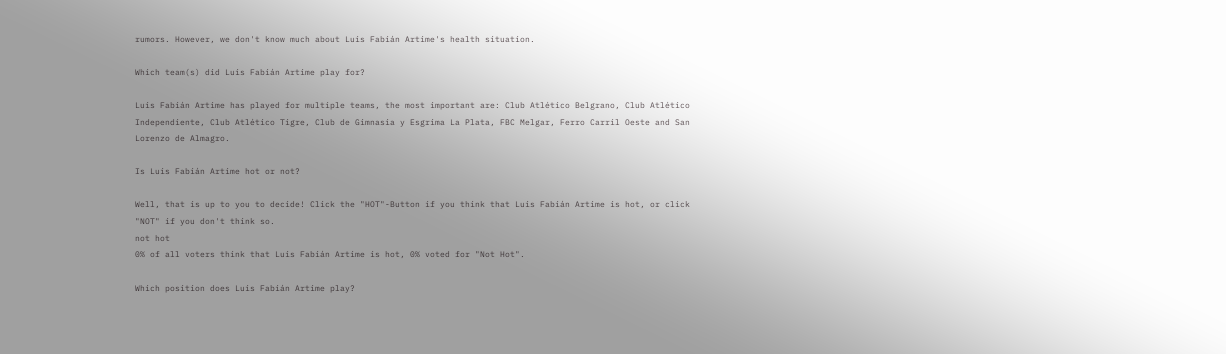rumors. However, we don't know much about Luis Fabián Artime's health situation.

Which team(s) did Luis Fabián Artime play for?

Luis Fabián Artime has played for multiple teams, the most important are: Club Atlético Belgrano, Club Atlético Independiente, Club Atlético Tigre, Club de Gimnasia y Esgrima La Plata, FBC Melgar, Ferro Carril Oeste and San Lorenzo de Almagro.

Is Luis Fabián Artime hot or not?

Well, that is up to you to decide! Click the "HOT"-Button if you think that Luis Fabián Artime is hot, or click "NOT" if you don't think so.
not hot
0% of all voters think that Luis Fabián Artime is hot, 0% voted for "Not Hot".

Which position does Luis Fabián Artime play?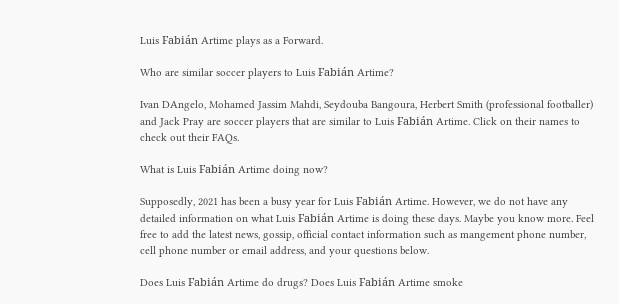Luis Fabián Artime plays as a Forward.

Who are similar soccer players to Luis Fabián Artime?

Ivan DAngelo, Mohamed Jassim Mahdi, Seydouba Bangoura, Herbert Smith (professional footballer) and Jack Pray are soccer players that are similar to Luis Fabián Artime. Click on their names to check out their FAQs.

What is Luis Fabián Artime doing now?

Supposedly, 2021 has been a busy year for Luis Fabián Artime. However, we do not have any detailed information on what Luis Fabián Artime is doing these days. Maybe you know more. Feel free to add the latest news, gossip, official contact information such as mangement phone number, cell phone number or email address, and your questions below.

Does Luis Fabián Artime do drugs? Does Luis Fabián Artime smoke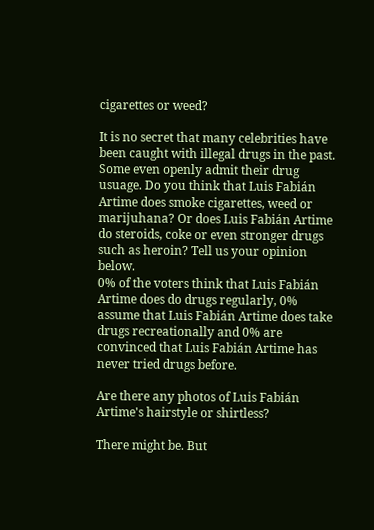cigarettes or weed?

It is no secret that many celebrities have been caught with illegal drugs in the past. Some even openly admit their drug usuage. Do you think that Luis Fabián Artime does smoke cigarettes, weed or marijuhana? Or does Luis Fabián Artime do steroids, coke or even stronger drugs such as heroin? Tell us your opinion below.
0% of the voters think that Luis Fabián Artime does do drugs regularly, 0% assume that Luis Fabián Artime does take drugs recreationally and 0% are convinced that Luis Fabián Artime has never tried drugs before.

Are there any photos of Luis Fabián Artime's hairstyle or shirtless?

There might be. But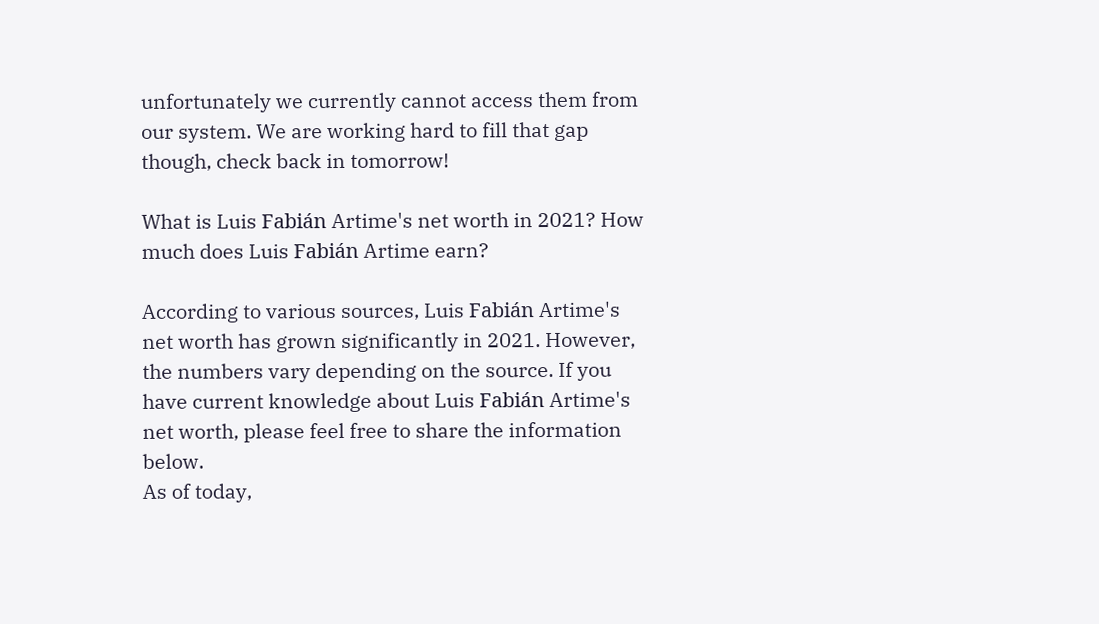unfortunately we currently cannot access them from our system. We are working hard to fill that gap though, check back in tomorrow!

What is Luis Fabián Artime's net worth in 2021? How much does Luis Fabián Artime earn?

According to various sources, Luis Fabián Artime's net worth has grown significantly in 2021. However, the numbers vary depending on the source. If you have current knowledge about Luis Fabián Artime's net worth, please feel free to share the information below.
As of today,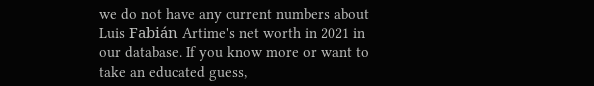we do not have any current numbers about Luis Fabián Artime's net worth in 2021 in our database. If you know more or want to take an educated guess,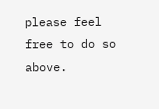please feel free to do so above.